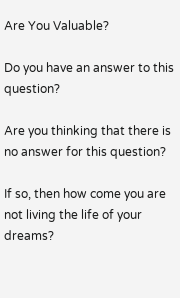Are You Valuable?

Do you have an answer to this question?

Are you thinking that there is no answer for this question?

If so, then how come you are not living the life of your dreams?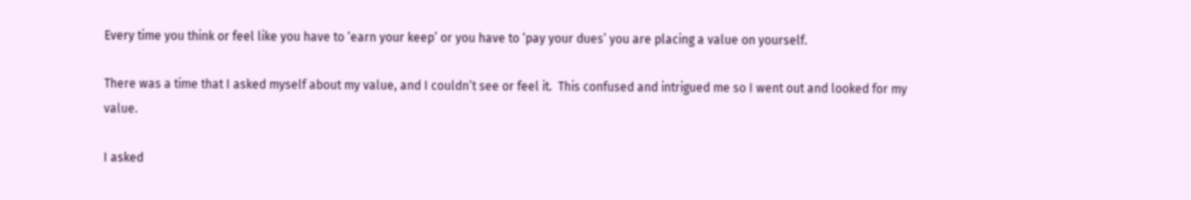Every time you think or feel like you have to ‘earn your keep’ or you have to ‘pay your dues’ you are placing a value on yourself.

There was a time that I asked myself about my value, and I couldn’t see or feel it.  This confused and intrigued me so I went out and looked for my value.

I asked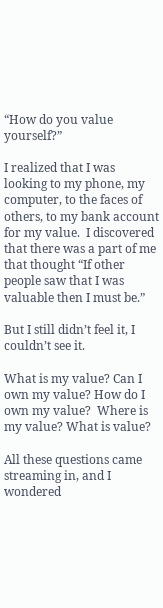“How do you value yourself?”

I realized that I was looking to my phone, my computer, to the faces of others, to my bank account for my value.  I discovered that there was a part of me that thought “If other people saw that I was valuable then I must be.”

But I still didn’t feel it, I couldn’t see it.

What is my value? Can I own my value? How do I own my value?  Where is my value? What is value?

All these questions came streaming in, and I wondered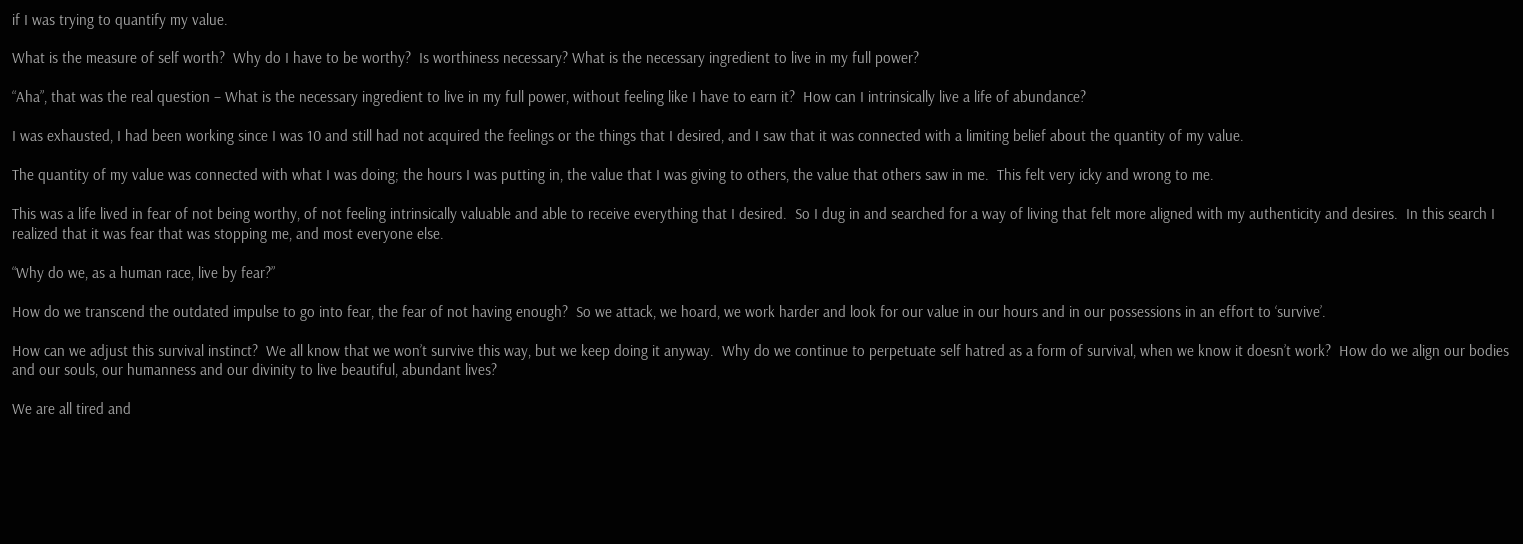if I was trying to quantify my value.

What is the measure of self worth?  Why do I have to be worthy?  Is worthiness necessary? What is the necessary ingredient to live in my full power?

“Aha”, that was the real question – What is the necessary ingredient to live in my full power, without feeling like I have to earn it?  How can I intrinsically live a life of abundance?

I was exhausted, I had been working since I was 10 and still had not acquired the feelings or the things that I desired, and I saw that it was connected with a limiting belief about the quantity of my value.

The quantity of my value was connected with what I was doing; the hours I was putting in, the value that I was giving to others, the value that others saw in me.  This felt very icky and wrong to me.

This was a life lived in fear of not being worthy, of not feeling intrinsically valuable and able to receive everything that I desired.  So I dug in and searched for a way of living that felt more aligned with my authenticity and desires.  In this search I realized that it was fear that was stopping me, and most everyone else.

“Why do we, as a human race, live by fear?”

How do we transcend the outdated impulse to go into fear, the fear of not having enough?  So we attack, we hoard, we work harder and look for our value in our hours and in our possessions in an effort to ‘survive’.

How can we adjust this survival instinct?  We all know that we won’t survive this way, but we keep doing it anyway.  Why do we continue to perpetuate self hatred as a form of survival, when we know it doesn’t work?  How do we align our bodies and our souls, our humanness and our divinity to live beautiful, abundant lives?

We are all tired and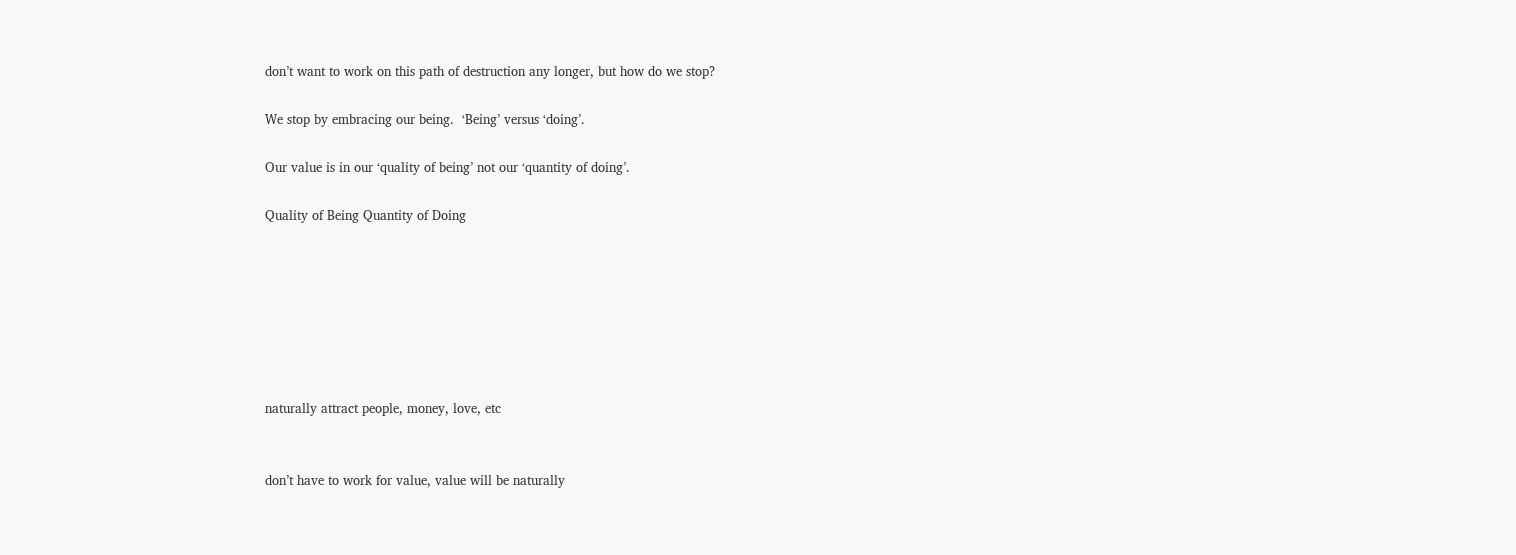don’t want to work on this path of destruction any longer, but how do we stop?

We stop by embracing our being.  ‘Being’ versus ‘doing’.

Our value is in our ‘quality of being’ not our ‘quantity of doing’.

Quality of Being Quantity of Doing







naturally attract people, money, love, etc


don’t have to work for value, value will be naturally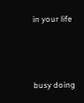in your life




busy doing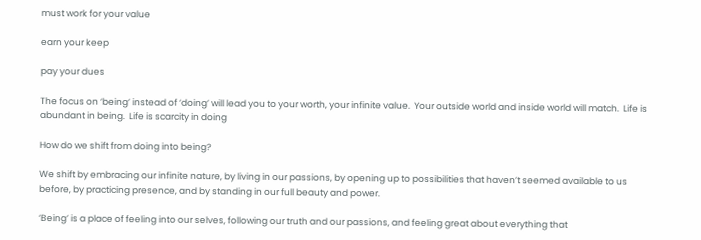must work for your value

earn your keep

pay your dues

The focus on ‘being’ instead of ‘doing’ will lead you to your worth, your infinite value.  Your outside world and inside world will match.  Life is abundant in being.  Life is scarcity in doing

How do we shift from doing into being?

We shift by embracing our infinite nature, by living in our passions, by opening up to possibilities that haven’t seemed available to us before, by practicing presence, and by standing in our full beauty and power.

‘Being’ is a place of feeling into our selves, following our truth and our passions, and feeling great about everything that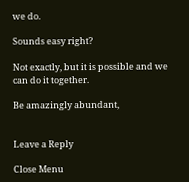we do.

Sounds easy right?

Not exactly, but it is possible and we can do it together.

Be amazingly abundant,


Leave a Reply

Close Menu